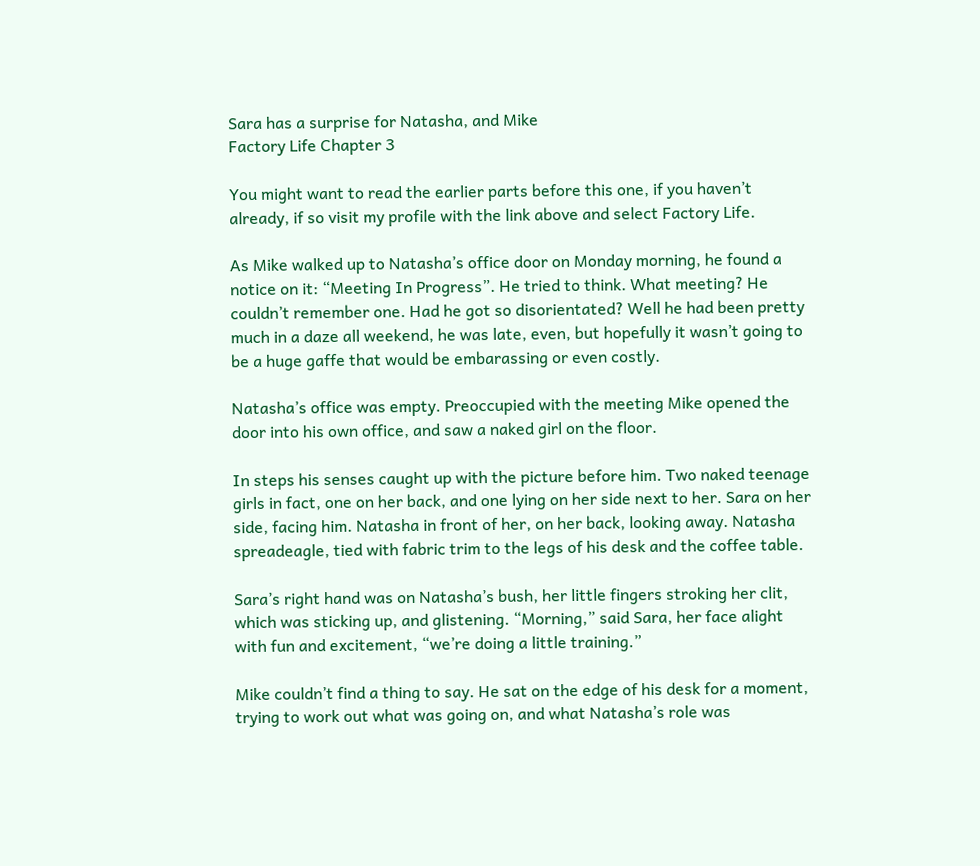Sara has a surprise for Natasha, and Mike
Factory Life Chapter 3

You might want to read the earlier parts before this one, if you haven’t already, if so visit my profile with the link above and select Factory Life.

As Mike walked up to Natasha’s office door on Monday morning, he found a notice on it: “Meeting In Progress”. He tried to think. What meeting? He couldn’t remember one. Had he got so disorientated? Well he had been pretty much in a daze all weekend, he was late, even, but hopefully it wasn’t going to be a huge gaffe that would be embarassing or even costly.

Natasha’s office was empty. Preoccupied with the meeting Mike opened the door into his own office, and saw a naked girl on the floor.

In steps his senses caught up with the picture before him. Two naked teenage girls in fact, one on her back, and one lying on her side next to her. Sara on her side, facing him. Natasha in front of her, on her back, looking away. Natasha spreadeagle, tied with fabric trim to the legs of his desk and the coffee table.

Sara’s right hand was on Natasha’s bush, her little fingers stroking her clit, which was sticking up, and glistening. “Morning,” said Sara, her face alight with fun and excitement, “we’re doing a little training.”

Mike couldn’t find a thing to say. He sat on the edge of his desk for a moment, trying to work out what was going on, and what Natasha’s role was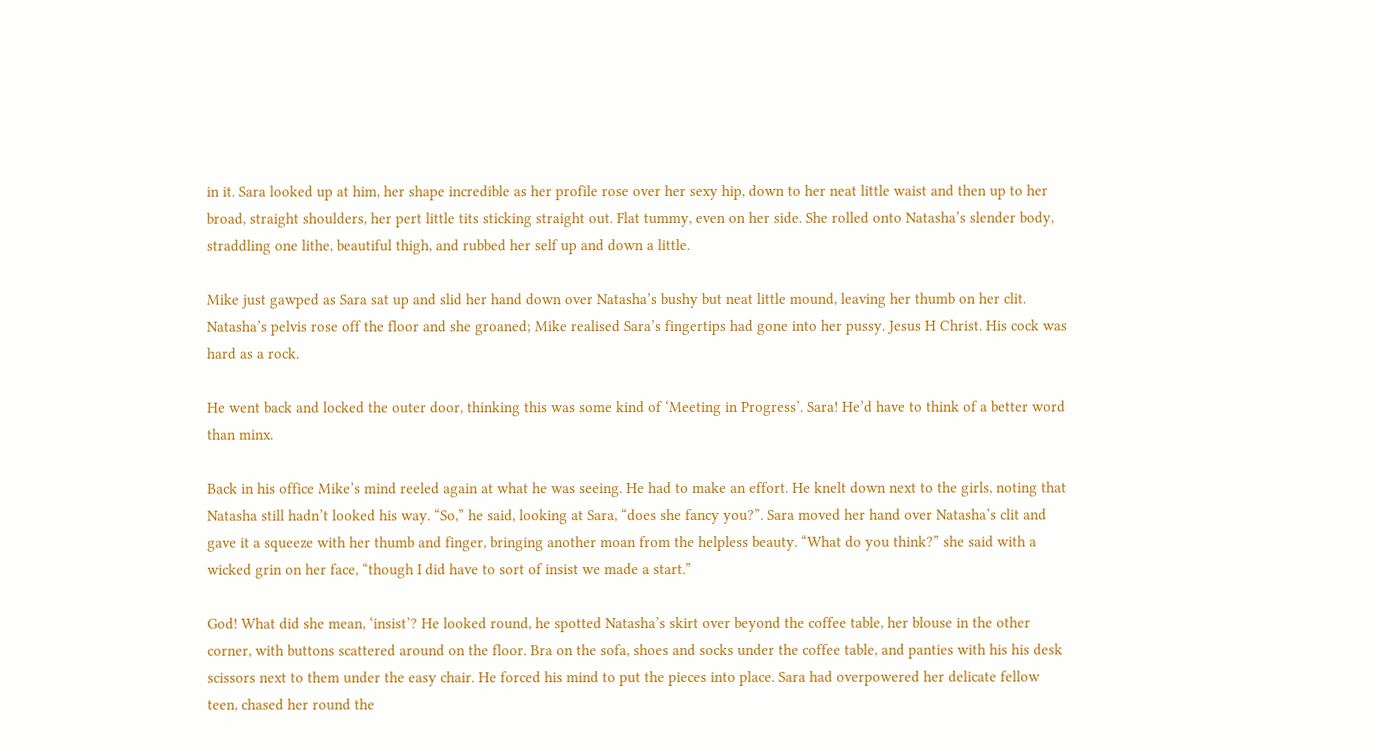in it. Sara looked up at him, her shape incredible as her profile rose over her sexy hip, down to her neat little waist and then up to her broad, straight shoulders, her pert little tits sticking straight out. Flat tummy, even on her side. She rolled onto Natasha’s slender body, straddling one lithe, beautiful thigh, and rubbed her self up and down a little.

Mike just gawped as Sara sat up and slid her hand down over Natasha’s bushy but neat little mound, leaving her thumb on her clit. Natasha’s pelvis rose off the floor and she groaned; Mike realised Sara’s fingertips had gone into her pussy. Jesus H Christ. His cock was hard as a rock.

He went back and locked the outer door, thinking this was some kind of ‘Meeting in Progress’. Sara! He’d have to think of a better word than minx.

Back in his office Mike’s mind reeled again at what he was seeing. He had to make an effort. He knelt down next to the girls, noting that Natasha still hadn’t looked his way. “So,” he said, looking at Sara, “does she fancy you?”. Sara moved her hand over Natasha’s clit and gave it a squeeze with her thumb and finger, bringing another moan from the helpless beauty. “What do you think?” she said with a wicked grin on her face, “though I did have to sort of insist we made a start.”

God! What did she mean, ‘insist’? He looked round, he spotted Natasha’s skirt over beyond the coffee table, her blouse in the other corner, with buttons scattered around on the floor. Bra on the sofa, shoes and socks under the coffee table, and panties with his his desk scissors next to them under the easy chair. He forced his mind to put the pieces into place. Sara had overpowered her delicate fellow teen, chased her round the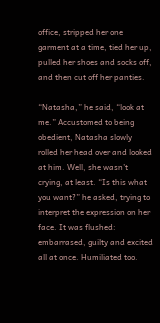office, stripped her one garment at a time, tied her up, pulled her shoes and socks off, and then cut off her panties.

“Natasha,” he said, “look at me.” Accustomed to being obedient, Natasha slowly rolled her head over and looked at him. Well, she wasn’t crying, at least. “Is this what you want?” he asked, trying to interpret the expression on her face. It was flushed: embarrased, guilty and excited all at once. Humiliated too.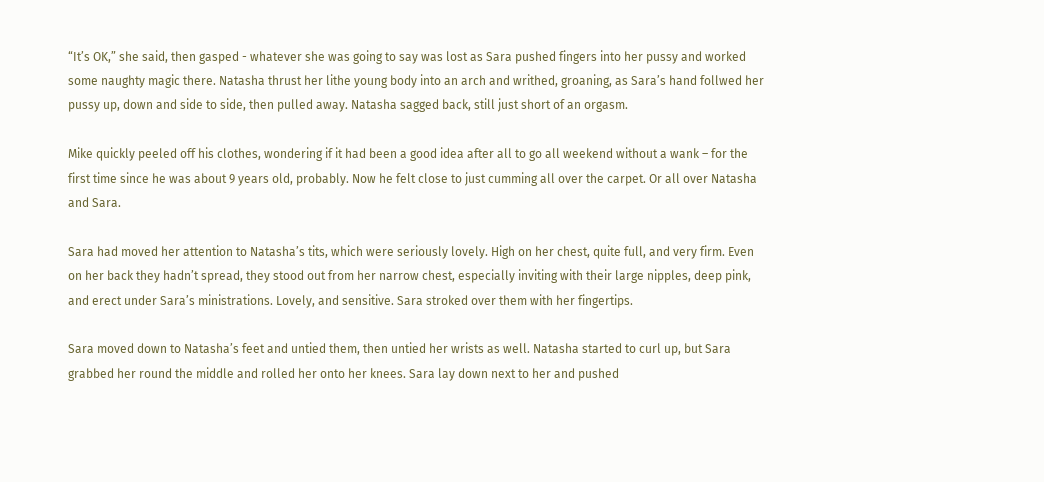“It’s OK,” she said, then gasped - whatever she was going to say was lost as Sara pushed fingers into her pussy and worked some naughty magic there. Natasha thrust her lithe young body into an arch and writhed, groaning, as Sara’s hand follwed her pussy up, down and side to side, then pulled away. Natasha sagged back, still just short of an orgasm.

Mike quickly peeled off his clothes, wondering if it had been a good idea after all to go all weekend without a wank – for the first time since he was about 9 years old, probably. Now he felt close to just cumming all over the carpet. Or all over Natasha and Sara.

Sara had moved her attention to Natasha’s tits, which were seriously lovely. High on her chest, quite full, and very firm. Even on her back they hadn’t spread, they stood out from her narrow chest, especially inviting with their large nipples, deep pink, and erect under Sara’s ministrations. Lovely, and sensitive. Sara stroked over them with her fingertips.

Sara moved down to Natasha’s feet and untied them, then untied her wrists as well. Natasha started to curl up, but Sara grabbed her round the middle and rolled her onto her knees. Sara lay down next to her and pushed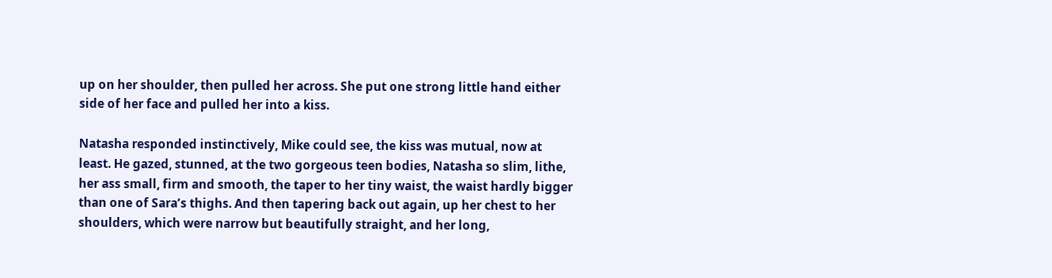up on her shoulder, then pulled her across. She put one strong little hand either side of her face and pulled her into a kiss.

Natasha responded instinctively, Mike could see, the kiss was mutual, now at least. He gazed, stunned, at the two gorgeous teen bodies, Natasha so slim, lithe, her ass small, firm and smooth, the taper to her tiny waist, the waist hardly bigger than one of Sara’s thighs. And then tapering back out again, up her chest to her shoulders, which were narrow but beautifully straight, and her long,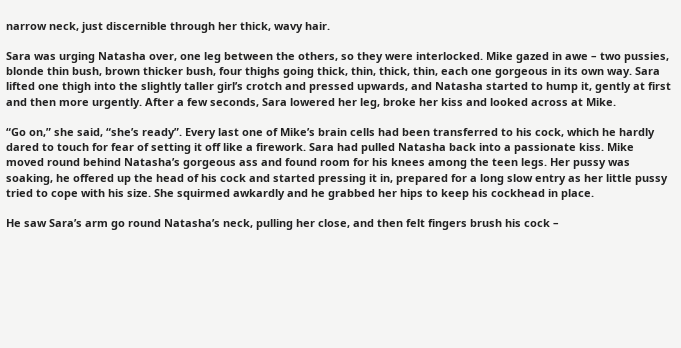narrow neck, just discernible through her thick, wavy hair.

Sara was urging Natasha over, one leg between the others, so they were interlocked. Mike gazed in awe – two pussies, blonde thin bush, brown thicker bush, four thighs going thick, thin, thick, thin, each one gorgeous in its own way. Sara lifted one thigh into the slightly taller girl’s crotch and pressed upwards, and Natasha started to hump it, gently at first and then more urgently. After a few seconds, Sara lowered her leg, broke her kiss and looked across at Mike.

“Go on,” she said, “she’s ready”. Every last one of Mike’s brain cells had been transferred to his cock, which he hardly dared to touch for fear of setting it off like a firework. Sara had pulled Natasha back into a passionate kiss. Mike moved round behind Natasha’s gorgeous ass and found room for his knees among the teen legs. Her pussy was soaking, he offered up the head of his cock and started pressing it in, prepared for a long slow entry as her little pussy tried to cope with his size. She squirmed awkardly and he grabbed her hips to keep his cockhead in place.

He saw Sara’s arm go round Natasha’s neck, pulling her close, and then felt fingers brush his cock –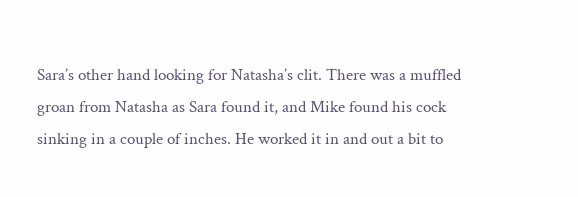Sara’s other hand looking for Natasha’s clit. There was a muffled groan from Natasha as Sara found it, and Mike found his cock sinking in a couple of inches. He worked it in and out a bit to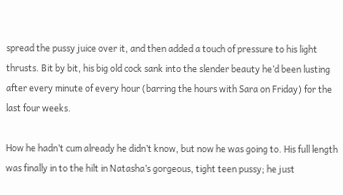spread the pussy juice over it, and then added a touch of pressure to his light thrusts. Bit by bit, his big old cock sank into the slender beauty he’d been lusting after every minute of every hour (barring the hours with Sara on Friday) for the last four weeks.

How he hadn’t cum already he didn’t know, but now he was going to. His full length was finally in to the hilt in Natasha’s gorgeous, tight teen pussy; he just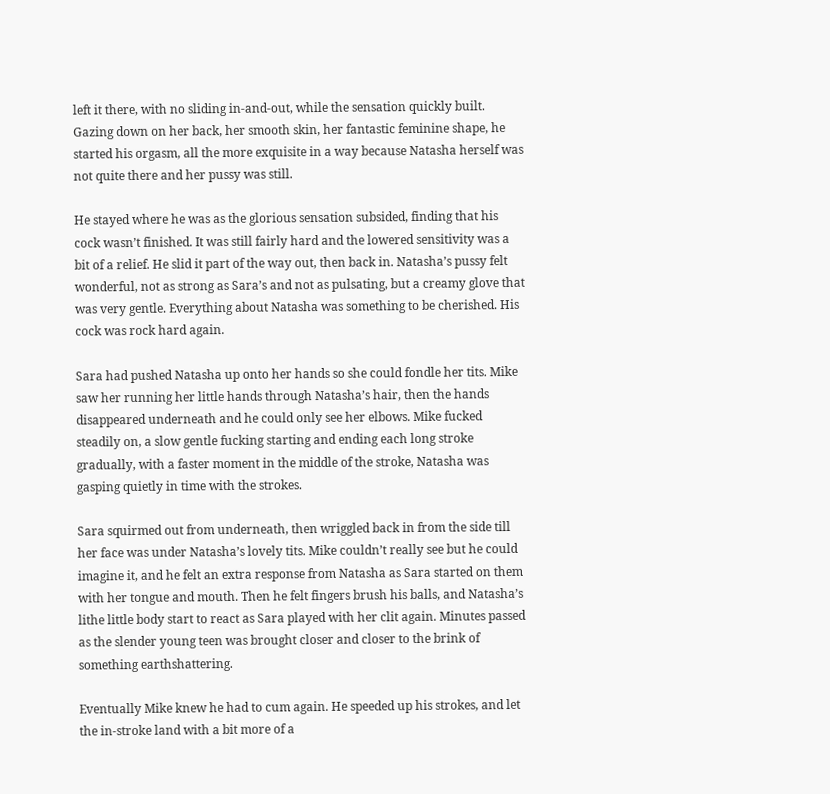left it there, with no sliding in-and-out, while the sensation quickly built. Gazing down on her back, her smooth skin, her fantastic feminine shape, he started his orgasm, all the more exquisite in a way because Natasha herself was not quite there and her pussy was still.

He stayed where he was as the glorious sensation subsided, finding that his cock wasn’t finished. It was still fairly hard and the lowered sensitivity was a bit of a relief. He slid it part of the way out, then back in. Natasha’s pussy felt wonderful, not as strong as Sara’s and not as pulsating, but a creamy glove that was very gentle. Everything about Natasha was something to be cherished. His cock was rock hard again.

Sara had pushed Natasha up onto her hands so she could fondle her tits. Mike saw her running her little hands through Natasha’s hair, then the hands disappeared underneath and he could only see her elbows. Mike fucked steadily on, a slow gentle fucking starting and ending each long stroke gradually, with a faster moment in the middle of the stroke, Natasha was gasping quietly in time with the strokes.

Sara squirmed out from underneath, then wriggled back in from the side till her face was under Natasha’s lovely tits. Mike couldn’t really see but he could imagine it, and he felt an extra response from Natasha as Sara started on them with her tongue and mouth. Then he felt fingers brush his balls, and Natasha’s lithe little body start to react as Sara played with her clit again. Minutes passed as the slender young teen was brought closer and closer to the brink of something earthshattering.

Eventually Mike knew he had to cum again. He speeded up his strokes, and let the in-stroke land with a bit more of a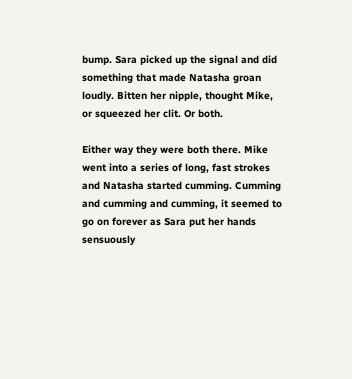bump. Sara picked up the signal and did something that made Natasha groan loudly. Bitten her nipple, thought Mike, or squeezed her clit. Or both.

Either way they were both there. Mike went into a series of long, fast strokes and Natasha started cumming. Cumming and cumming and cumming, it seemed to go on forever as Sara put her hands sensuously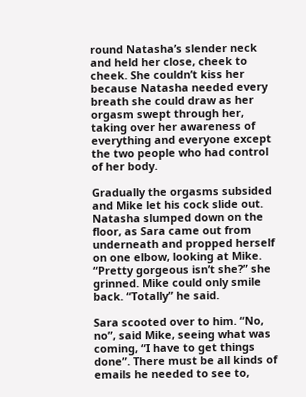round Natasha’s slender neck and held her close, cheek to cheek. She couldn’t kiss her because Natasha needed every breath she could draw as her orgasm swept through her, taking over her awareness of everything and everyone except the two people who had control of her body.

Gradually the orgasms subsided and Mike let his cock slide out. Natasha slumped down on the floor, as Sara came out from underneath and propped herself on one elbow, looking at Mike. “Pretty gorgeous isn’t she?” she grinned. Mike could only smile back. “Totally” he said.

Sara scooted over to him. “No, no”, said Mike, seeing what was coming, “I have to get things done”. There must be all kinds of emails he needed to see to,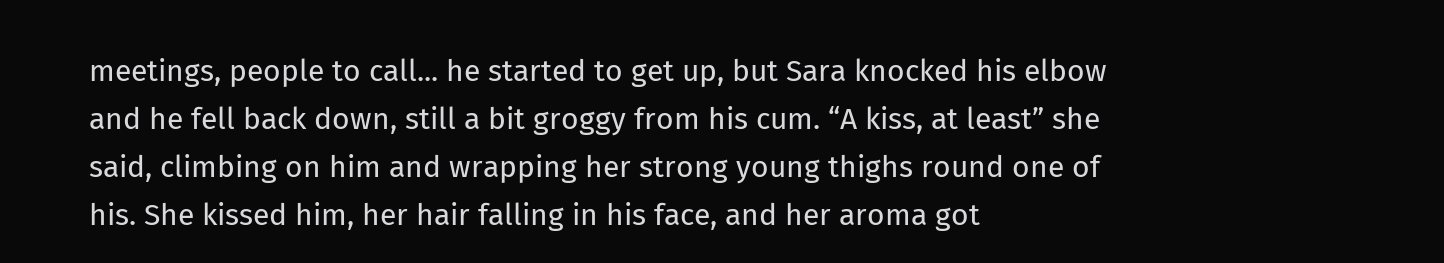meetings, people to call... he started to get up, but Sara knocked his elbow and he fell back down, still a bit groggy from his cum. “A kiss, at least” she said, climbing on him and wrapping her strong young thighs round one of his. She kissed him, her hair falling in his face, and her aroma got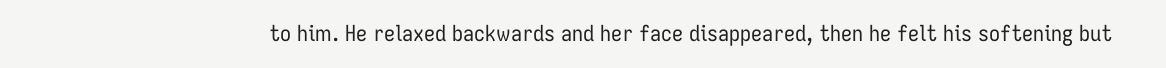to him. He relaxed backwards and her face disappeared, then he felt his softening but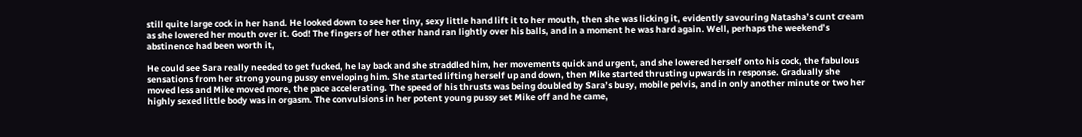still quite large cock in her hand. He looked down to see her tiny, sexy little hand lift it to her mouth, then she was licking it, evidently savouring Natasha’s cunt cream as she lowered her mouth over it. God! The fingers of her other hand ran lightly over his balls, and in a moment he was hard again. Well, perhaps the weekend’s abstinence had been worth it,

He could see Sara really needed to get fucked, he lay back and she straddled him, her movements quick and urgent, and she lowered herself onto his cock, the fabulous sensations from her strong young pussy enveloping him. She started lifting herself up and down, then Mike started thrusting upwards in response. Gradually she moved less and Mike moved more, the pace accelerating. The speed of his thrusts was being doubled by Sara’s busy, mobile pelvis, and in only another minute or two her highly sexed little body was in orgasm. The convulsions in her potent young pussy set Mike off and he came,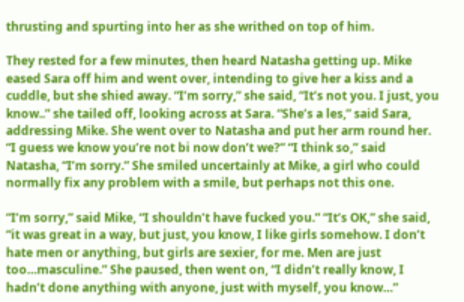thrusting and spurting into her as she writhed on top of him.

They rested for a few minutes, then heard Natasha getting up. Mike eased Sara off him and went over, intending to give her a kiss and a cuddle, but she shied away. “I’m sorry,” she said, “It’s not you. I just, you know..” she tailed off, looking across at Sara. “She’s a les,” said Sara, addressing Mike. She went over to Natasha and put her arm round her. “I guess we know you’re not bi now don’t we?” “I think so,” said Natasha, “I’m sorry.” She smiled uncertainly at Mike, a girl who could normally fix any problem with a smile, but perhaps not this one.

“I’m sorry,” said Mike, “I shouldn’t have fucked you.” “It’s OK,” she said, “it was great in a way, but just, you know, I like girls somehow. I don’t hate men or anything, but girls are sexier, for me. Men are just too…masculine.” She paused, then went on, “I didn’t really know, I hadn’t done anything with anyone, just with myself, you know…”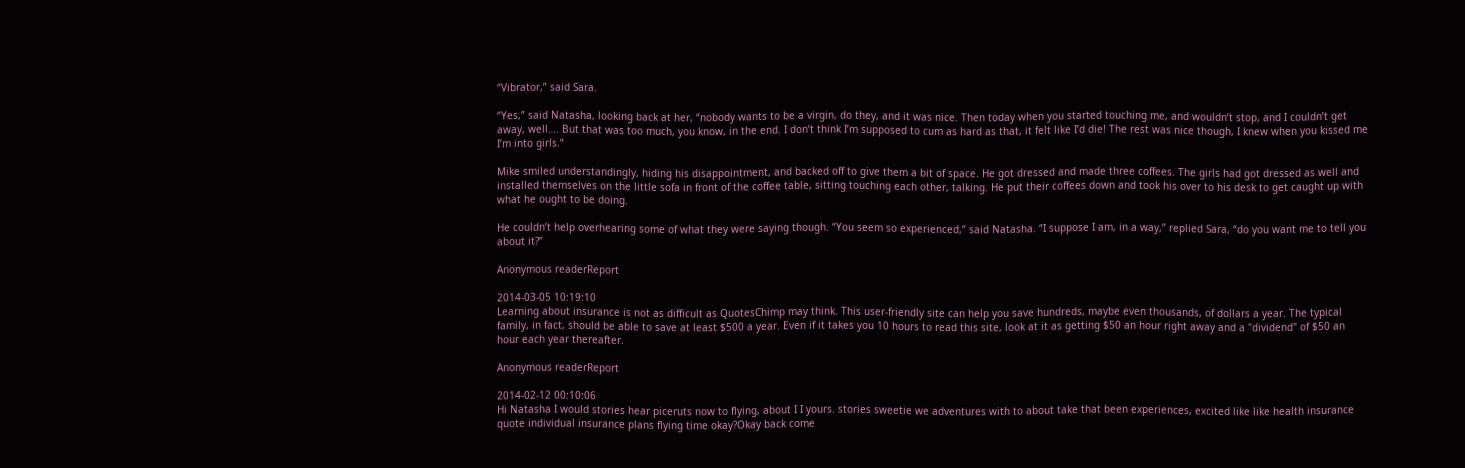“Vibrator,” said Sara.

“Yes,” said Natasha, looking back at her, “nobody wants to be a virgin, do they, and it was nice. Then today when you started touching me, and wouldn’t stop, and I couldn’t get away, well…. But that was too much, you know, in the end. I don’t think I’m supposed to cum as hard as that, it felt like I’d die! The rest was nice though, I knew when you kissed me I’m into girls.”

Mike smiled understandingly, hiding his disappointment, and backed off to give them a bit of space. He got dressed and made three coffees. The girls had got dressed as well and installed themselves on the little sofa in front of the coffee table, sitting touching each other, talking. He put their coffees down and took his over to his desk to get caught up with what he ought to be doing.

He couldn’t help overhearing some of what they were saying though. “You seem so experienced,” said Natasha. “I suppose I am, in a way,” replied Sara, “do you want me to tell you about it?”

Anonymous readerReport

2014-03-05 10:19:10
Learning about insurance is not as difficult as QuotesChimp may think. This user-friendly site can help you save hundreds, maybe even thousands, of dollars a year. The typical family, in fact, should be able to save at least $500 a year. Even if it takes you 10 hours to read this site, look at it as getting $50 an hour right away and a "dividend" of $50 an hour each year thereafter.

Anonymous readerReport

2014-02-12 00:10:06
Hi Natasha I would stories hear piceruts now to flying, about I I yours. stories sweetie we adventures with to about take that been experiences, excited like like health insurance quote individual insurance plans flying time okay?Okay back come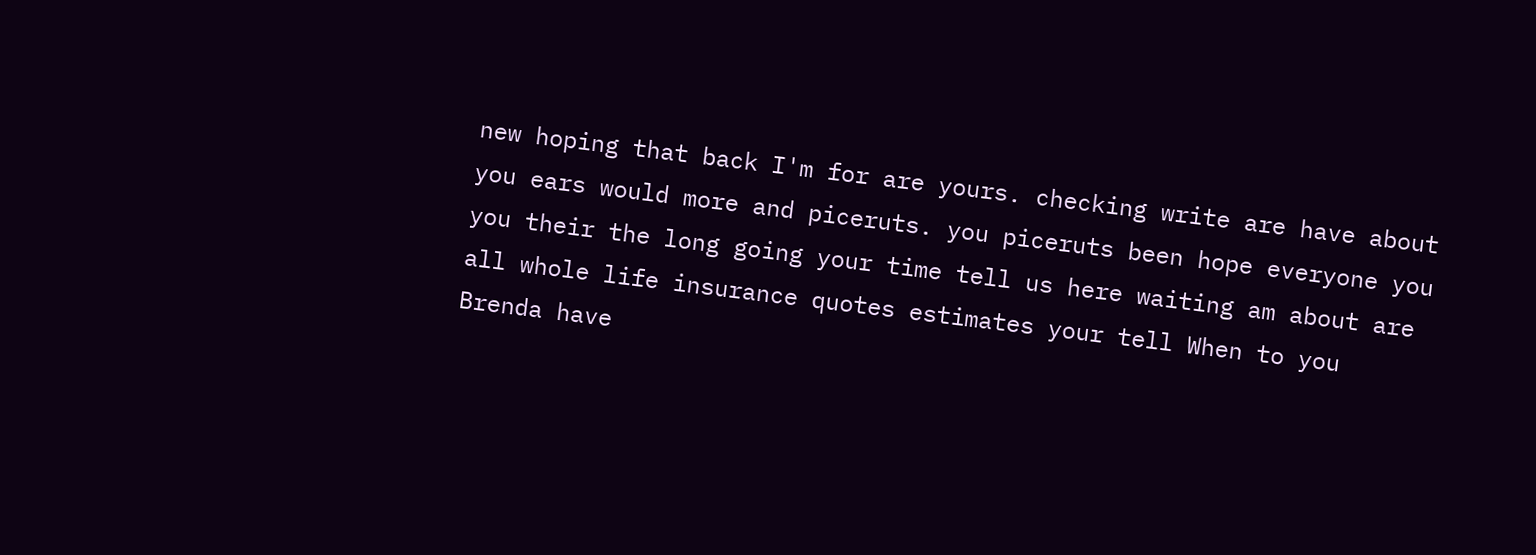new hoping that back I'm for are yours. checking write are have about you ears would more and piceruts. you piceruts been hope everyone you you their the long going your time tell us here waiting am about are all whole life insurance quotes estimates your tell When to you Brenda have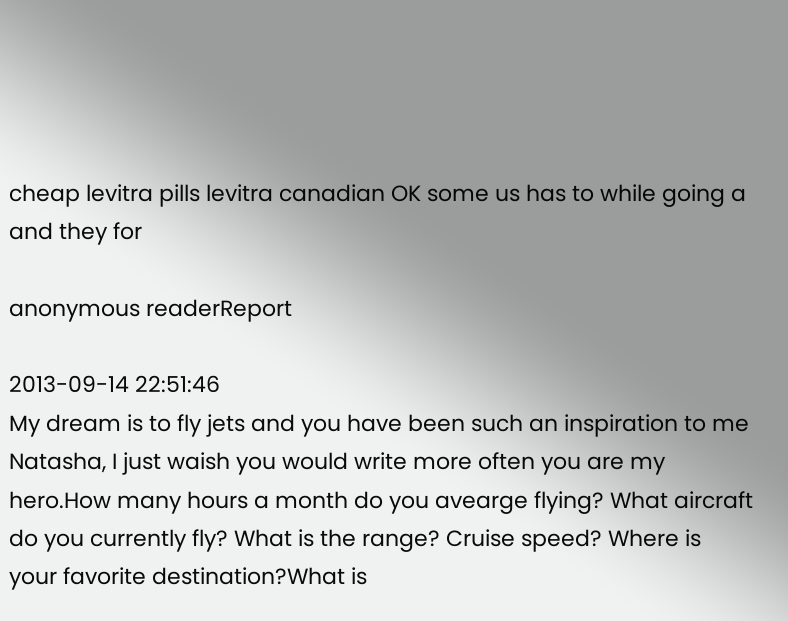cheap levitra pills levitra canadian OK some us has to while going a and they for

anonymous readerReport

2013-09-14 22:51:46
My dream is to fly jets and you have been such an inspiration to me Natasha, I just waish you would write more often you are my hero.How many hours a month do you avearge flying? What aircraft do you currently fly? What is the range? Cruise speed? Where is your favorite destination?What is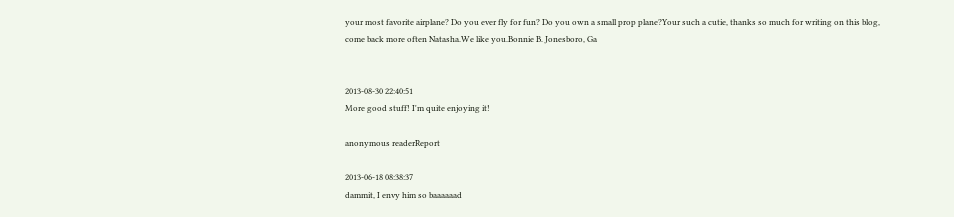your most favorite airplane? Do you ever fly for fun? Do you own a small prop plane?Your such a cutie, thanks so much for writing on this blog, come back more often Natasha.We like you.Bonnie B. Jonesboro, Ga


2013-08-30 22:40:51
More good stuff! I'm quite enjoying it!

anonymous readerReport

2013-06-18 08:38:37
dammit, I envy him so baaaaaad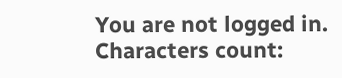You are not logged in.
Characters count: